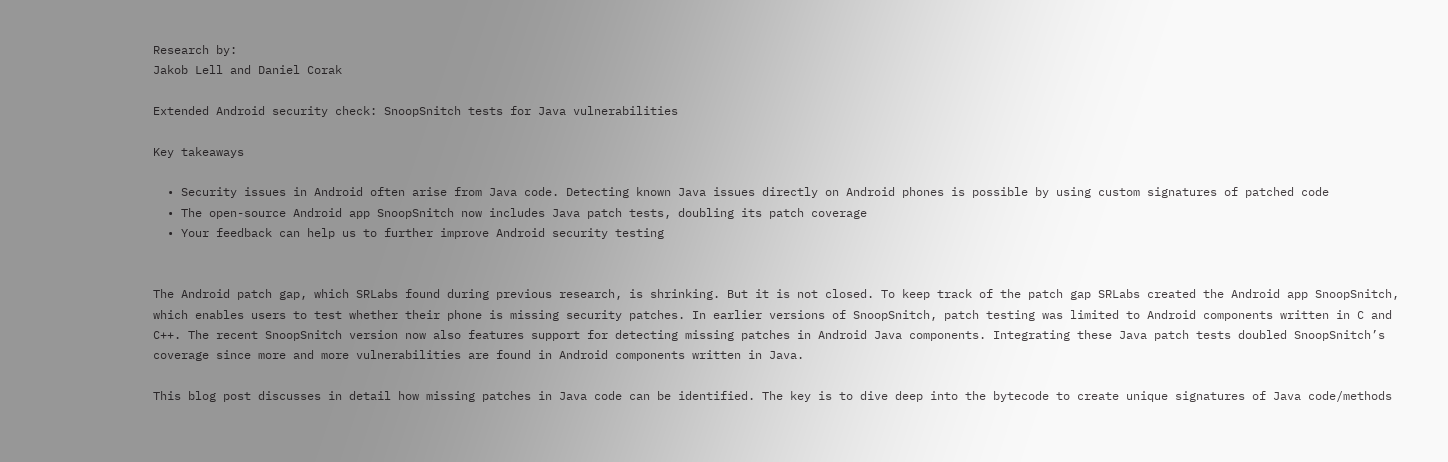Research by:
Jakob Lell and Daniel Corak

Extended Android security check: SnoopSnitch tests for Java vulnerabilities

Key takeaways

  • Security issues in Android often arise from Java code. Detecting known Java issues directly on Android phones is possible by using custom signatures of patched code
  • The open-source Android app SnoopSnitch now includes Java patch tests, doubling its patch coverage
  • Your feedback can help us to further improve Android security testing


The Android patch gap, which SRLabs found during previous research, is shrinking. But it is not closed. To keep track of the patch gap SRLabs created the Android app SnoopSnitch, which enables users to test whether their phone is missing security patches. In earlier versions of SnoopSnitch, patch testing was limited to Android components written in C and C++. The recent SnoopSnitch version now also features support for detecting missing patches in Android Java components. Integrating these Java patch tests doubled SnoopSnitch’s coverage since more and more vulnerabilities are found in Android components written in Java.

This blog post discusses in detail how missing patches in Java code can be identified. The key is to dive deep into the bytecode to create unique signatures of Java code/methods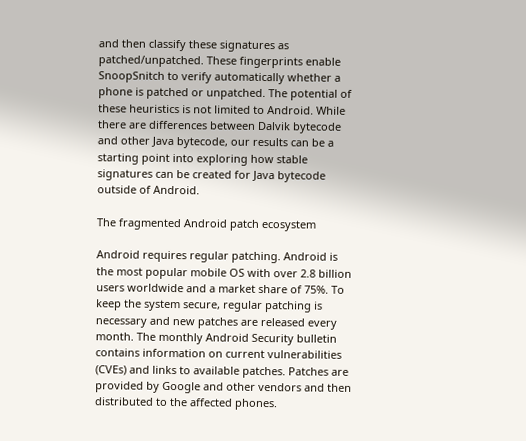and then classify these signatures as patched/unpatched. These fingerprints enable SnoopSnitch to verify automatically whether a phone is patched or unpatched. The potential of these heuristics is not limited to Android. While there are differences between Dalvik bytecode and other Java bytecode, our results can be a starting point into exploring how stable signatures can be created for Java bytecode outside of Android.

The fragmented Android patch ecosystem

Android requires regular patching. Android is the most popular mobile OS with over 2.8 billion users worldwide and a market share of 75%. To keep the system secure, regular patching is necessary and new patches are released every month. The monthly Android Security bulletin contains information on current vulnerabilities (CVEs) and links to available patches. Patches are provided by Google and other vendors and then distributed to the affected phones.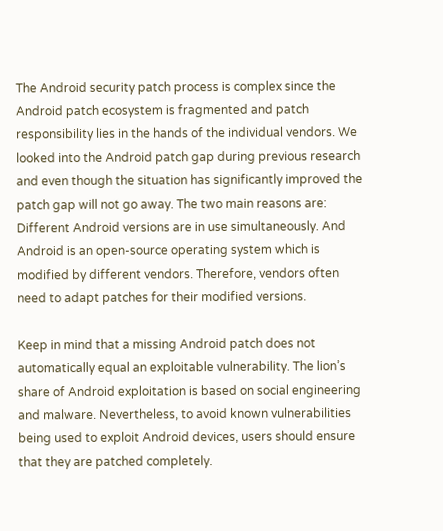The Android security patch process is complex since the Android patch ecosystem is fragmented and patch responsibility lies in the hands of the individual vendors. We looked into the Android patch gap during previous research and even though the situation has significantly improved the patch gap will not go away. The two main reasons are: Different Android versions are in use simultaneously. And Android is an open-source operating system which is modified by different vendors. Therefore, vendors often need to adapt patches for their modified versions.

Keep in mind that a missing Android patch does not automatically equal an exploitable vulnerability. The lion’s share of Android exploitation is based on social engineering and malware. Nevertheless, to avoid known vulnerabilities being used to exploit Android devices, users should ensure that they are patched completely.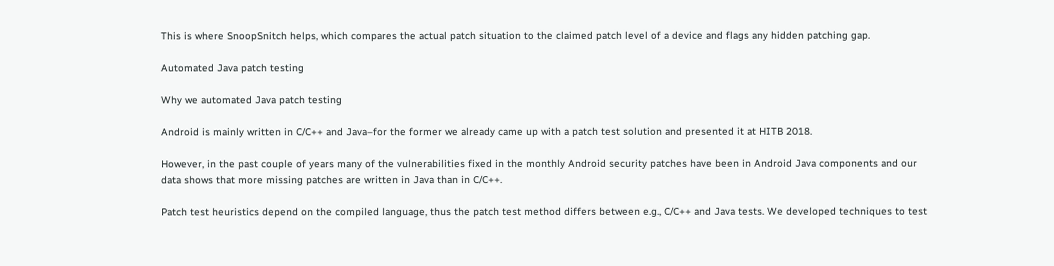This is where SnoopSnitch helps, which compares the actual patch situation to the claimed patch level of a device and flags any hidden patching gap.

Automated Java patch testing

Why we automated Java patch testing

Android is mainly written in C/C++ and Java–for the former we already came up with a patch test solution and presented it at HITB 2018.

However, in the past couple of years many of the vulnerabilities fixed in the monthly Android security patches have been in Android Java components and our data shows that more missing patches are written in Java than in C/C++.

Patch test heuristics depend on the compiled language, thus the patch test method differs between e.g., C/C++ and Java tests. We developed techniques to test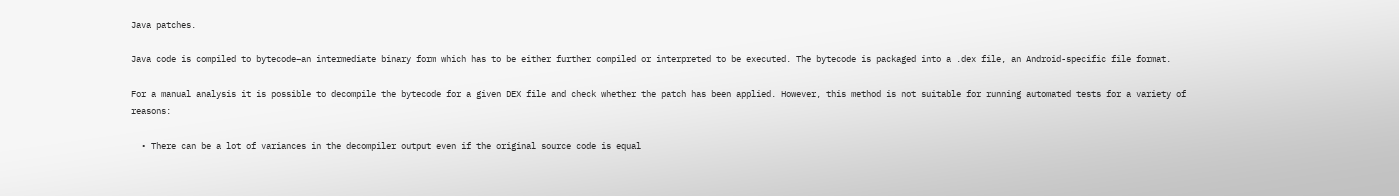Java patches.

Java code is compiled to bytecode–an intermediate binary form which has to be either further compiled or interpreted to be executed. The bytecode is packaged into a .dex file, an Android-specific file format.

For a manual analysis it is possible to decompile the bytecode for a given DEX file and check whether the patch has been applied. However, this method is not suitable for running automated tests for a variety of reasons:

  • There can be a lot of variances in the decompiler output even if the original source code is equal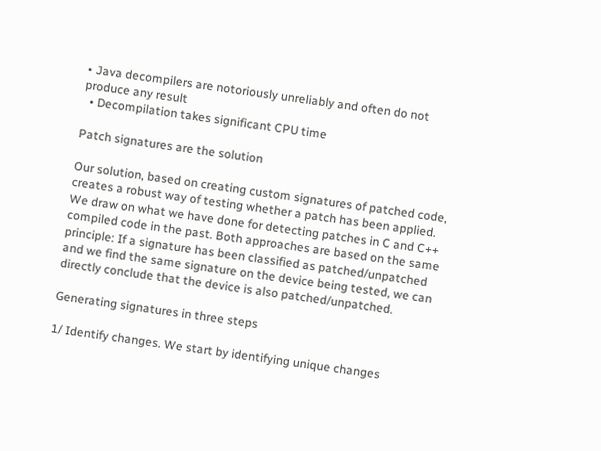• Java decompilers are notoriously unreliably and often do not produce any result
  • Decompilation takes significant CPU time

Patch signatures are the solution

Our solution, based on creating custom signatures of patched code, creates a robust way of testing whether a patch has been applied. We draw on what we have done for detecting patches in C and C++ compiled code in the past. Both approaches are based on the same principle: If a signature has been classified as patched/unpatched and we find the same signature on the device being tested, we can directly conclude that the device is also patched/unpatched.

Generating signatures in three steps

1/ Identify changes. We start by identifying unique changes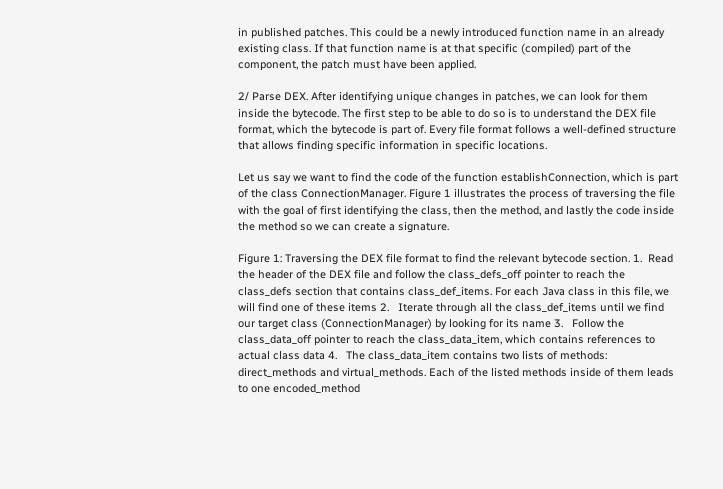in published patches. This could be a newly introduced function name in an already existing class. If that function name is at that specific (compiled) part of the component, the patch must have been applied.

2/ Parse DEX. After identifying unique changes in patches, we can look for them inside the bytecode. The first step to be able to do so is to understand the DEX file format, which the bytecode is part of. Every file format follows a well-defined structure that allows finding specific information in specific locations.

Let us say we want to find the code of the function establishConnection, which is part of the class ConnectionManager. Figure 1 illustrates the process of traversing the file with the goal of first identifying the class, then the method, and lastly the code inside the method so we can create a signature.

Figure 1: Traversing the DEX file format to find the relevant bytecode section. 1.  Read the header of the DEX file and follow the class_defs_off pointer to reach the class_defs section that contains class_def_items. For each Java class in this file, we will find one of these items 2.   Iterate through all the class_def_items until we find our target class (ConnectionManager) by looking for its name 3.   Follow the class_data_off pointer to reach the class_data_item, which contains references to actual class data 4.   The class_data_item contains two lists of methods: direct_methods and virtual_methods. Each of the listed methods inside of them leads to one encoded_method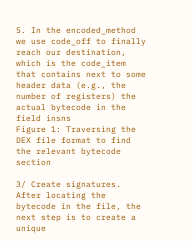5. In the encoded_method we use code_off to finally reach our destination, which is the code_item that contains next to some header data (e.g., the number of registers) the actual bytecode in the field insns
Figure 1: Traversing the DEX file format to find the relevant bytecode section

3/ Create signatures. After locating the bytecode in the file, the next step is to create a unique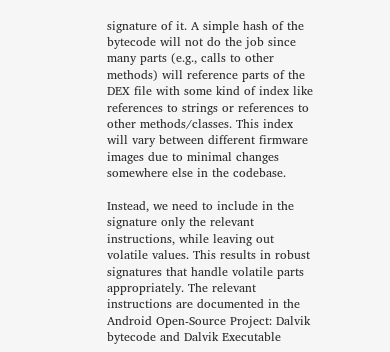signature of it. A simple hash of the bytecode will not do the job since many parts (e.g., calls to other methods) will reference parts of the DEX file with some kind of index like references to strings or references to other methods/classes. This index will vary between different firmware images due to minimal changes somewhere else in the codebase.

Instead, we need to include in the signature only the relevant instructions, while leaving out volatile values. This results in robust signatures that handle volatile parts appropriately. The relevant instructions are documented in the Android Open-Source Project: Dalvik bytecode and Dalvik Executable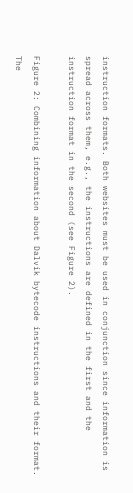instruction formats. Both websites must be used in conjunction since information is spread across them, e.g., the instructions are defined in the first and the instruction format in the second (see Figure 2).

Figure 2: Combining information about Dalvik bytecode instructions and their format. The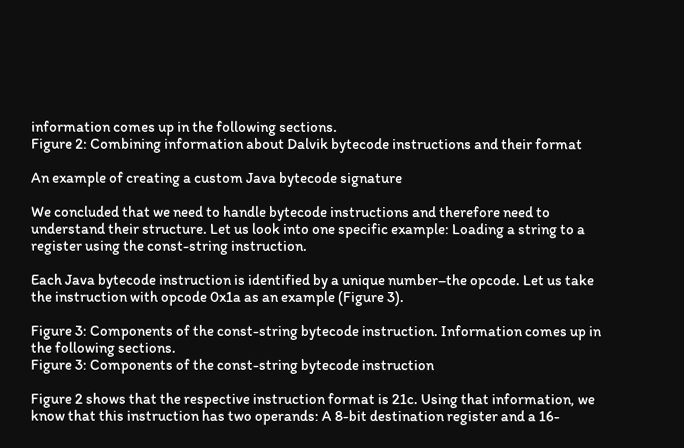information comes up in the following sections.
Figure 2: Combining information about Dalvik bytecode instructions and their format

An example of creating a custom Java bytecode signature

We concluded that we need to handle bytecode instructions and therefore need to understand their structure. Let us look into one specific example: Loading a string to a register using the const-string instruction.

Each Java bytecode instruction is identified by a unique number–the opcode. Let us take the instruction with opcode 0x1a as an example (Figure 3).

Figure 3: Components of the const-string bytecode instruction. Information comes up in the following sections.
Figure 3: Components of the const-string bytecode instruction

Figure 2 shows that the respective instruction format is 21c. Using that information, we know that this instruction has two operands: A 8-bit destination register and a 16-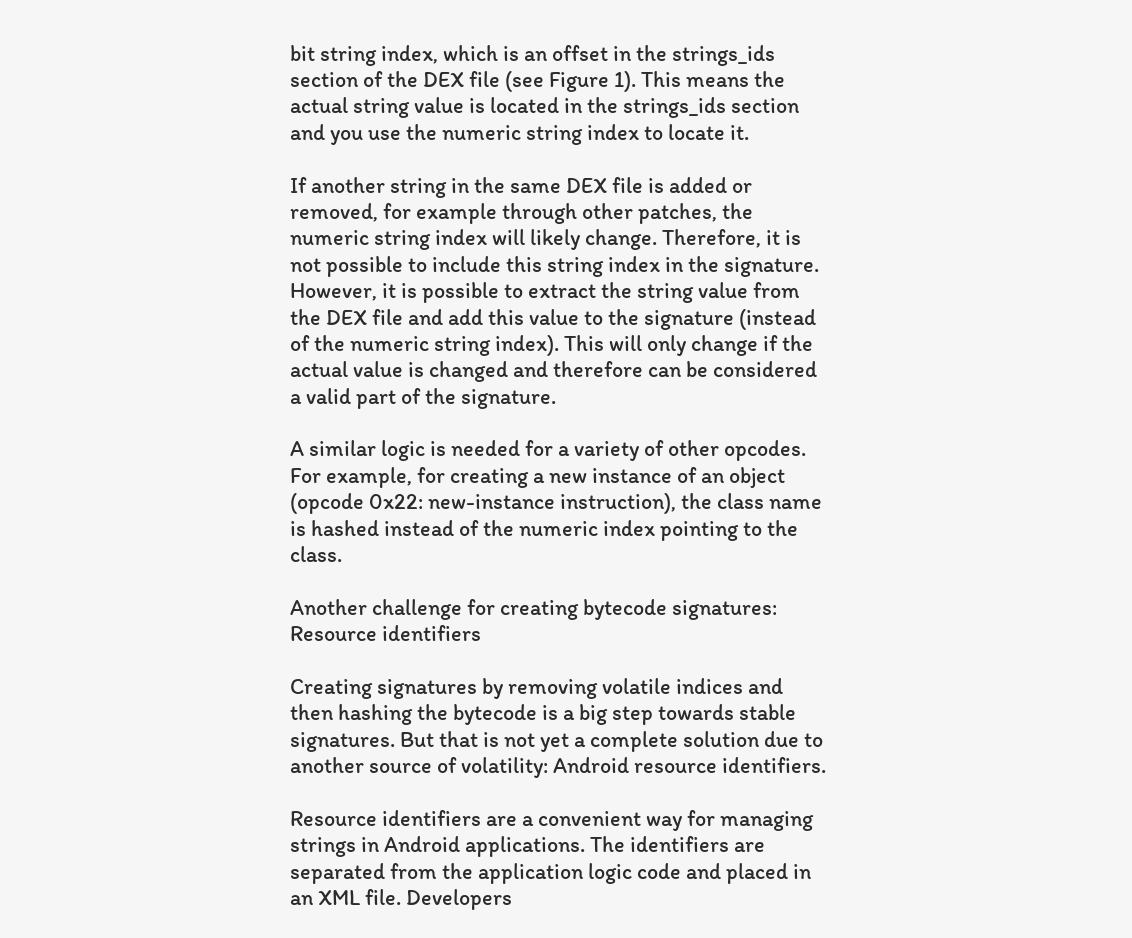bit string index, which is an offset in the strings_ids section of the DEX file (see Figure 1). This means the actual string value is located in the strings_ids section and you use the numeric string index to locate it.

If another string in the same DEX file is added or removed, for example through other patches, the numeric string index will likely change. Therefore, it is not possible to include this string index in the signature. However, it is possible to extract the string value from the DEX file and add this value to the signature (instead of the numeric string index). This will only change if the actual value is changed and therefore can be considered a valid part of the signature.

A similar logic is needed for a variety of other opcodes. For example, for creating a new instance of an object (opcode 0x22: new-instance instruction), the class name is hashed instead of the numeric index pointing to the class.

Another challenge for creating bytecode signatures: Resource identifiers

Creating signatures by removing volatile indices and then hashing the bytecode is a big step towards stable signatures. But that is not yet a complete solution due to another source of volatility: Android resource identifiers.

Resource identifiers are a convenient way for managing strings in Android applications. The identifiers are separated from the application logic code and placed in an XML file. Developers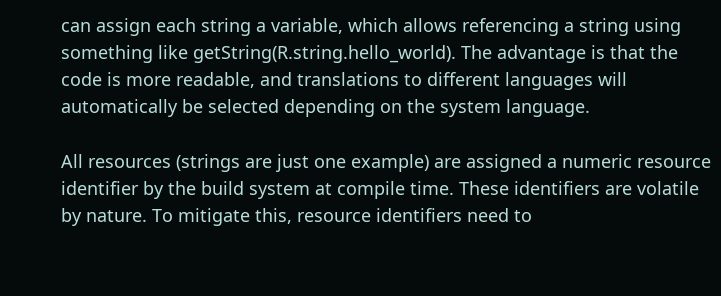can assign each string a variable, which allows referencing a string using something like getString(R.string.hello_world). The advantage is that the code is more readable, and translations to different languages will automatically be selected depending on the system language.

All resources (strings are just one example) are assigned a numeric resource identifier by the build system at compile time. These identifiers are volatile by nature. To mitigate this, resource identifiers need to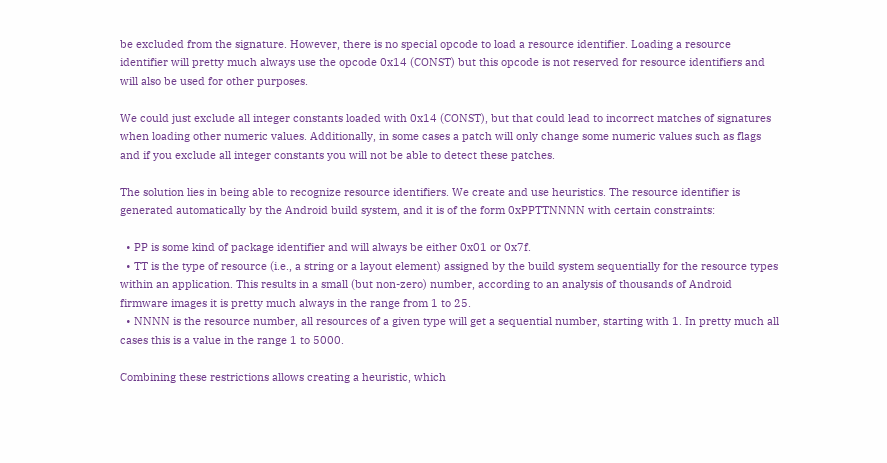be excluded from the signature. However, there is no special opcode to load a resource identifier. Loading a resource identifier will pretty much always use the opcode 0x14 (CONST) but this opcode is not reserved for resource identifiers and will also be used for other purposes.

We could just exclude all integer constants loaded with 0x14 (CONST), but that could lead to incorrect matches of signatures when loading other numeric values. Additionally, in some cases a patch will only change some numeric values such as flags and if you exclude all integer constants you will not be able to detect these patches.

The solution lies in being able to recognize resource identifiers. We create and use heuristics. The resource identifier is generated automatically by the Android build system, and it is of the form 0xPPTTNNNN with certain constraints:

  • PP is some kind of package identifier and will always be either 0x01 or 0x7f.
  • TT is the type of resource (i.e., a string or a layout element) assigned by the build system sequentially for the resource types within an application. This results in a small (but non-zero) number, according to an analysis of thousands of Android firmware images it is pretty much always in the range from 1 to 25.
  • NNNN is the resource number, all resources of a given type will get a sequential number, starting with 1. In pretty much all cases this is a value in the range 1 to 5000.

Combining these restrictions allows creating a heuristic, which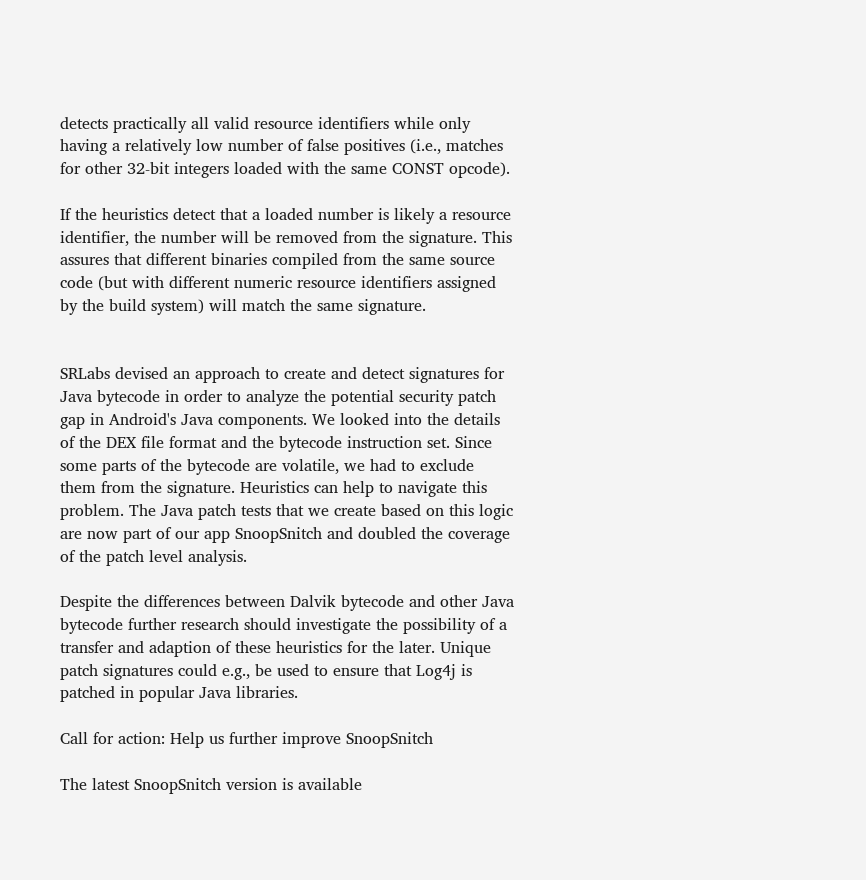detects practically all valid resource identifiers while only having a relatively low number of false positives (i.e., matches for other 32-bit integers loaded with the same CONST opcode).

If the heuristics detect that a loaded number is likely a resource identifier, the number will be removed from the signature. This assures that different binaries compiled from the same source code (but with different numeric resource identifiers assigned by the build system) will match the same signature.


SRLabs devised an approach to create and detect signatures for Java bytecode in order to analyze the potential security patch gap in Android's Java components. We looked into the details of the DEX file format and the bytecode instruction set. Since some parts of the bytecode are volatile, we had to exclude them from the signature. Heuristics can help to navigate this problem. The Java patch tests that we create based on this logic are now part of our app SnoopSnitch and doubled the coverage of the patch level analysis.

Despite the differences between Dalvik bytecode and other Java bytecode further research should investigate the possibility of a transfer and adaption of these heuristics for the later. Unique patch signatures could e.g., be used to ensure that Log4j is patched in popular Java libraries.

Call for action: Help us further improve SnoopSnitch

The latest SnoopSnitch version is available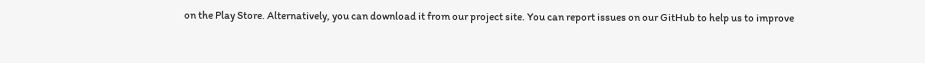on the Play Store. Alternatively, you can download it from our project site. You can report issues on our GitHub to help us to improve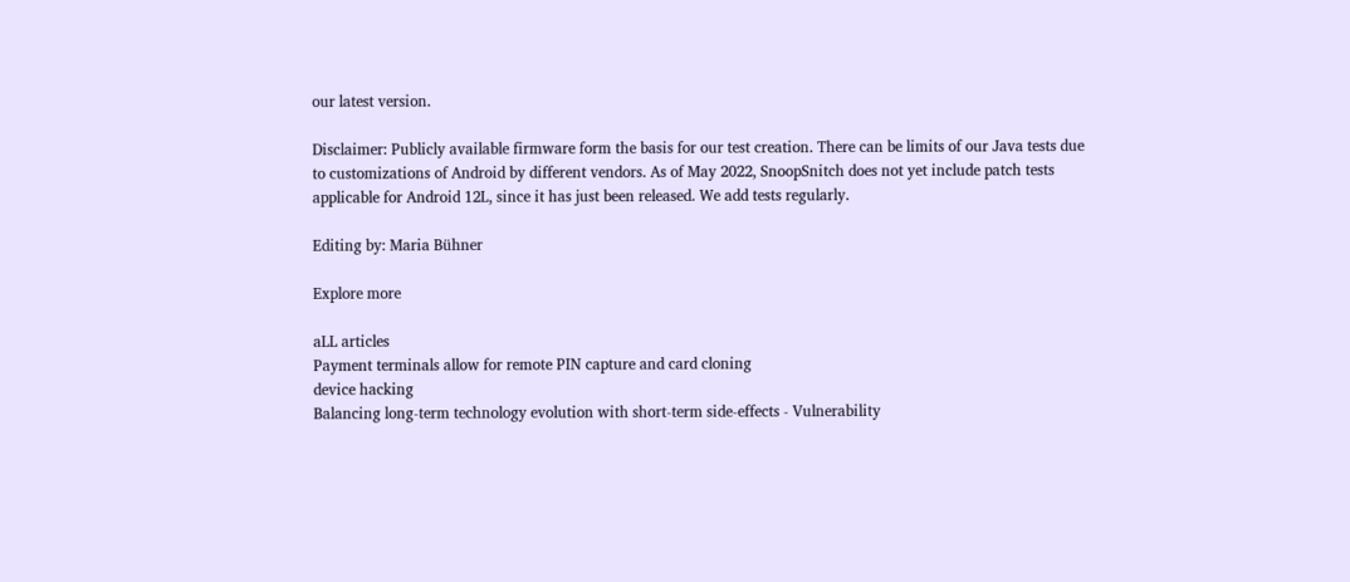our latest version.

Disclaimer: Publicly available firmware form the basis for our test creation. There can be limits of our Java tests due to customizations of Android by different vendors. As of May 2022, SnoopSnitch does not yet include patch tests applicable for Android 12L, since it has just been released. We add tests regularly.

Editing by: Maria Bühner

Explore more

aLL articles
Payment terminals allow for remote PIN capture and card cloning
device hacking
Balancing long-term technology evolution with short-term side-effects - Vulnerability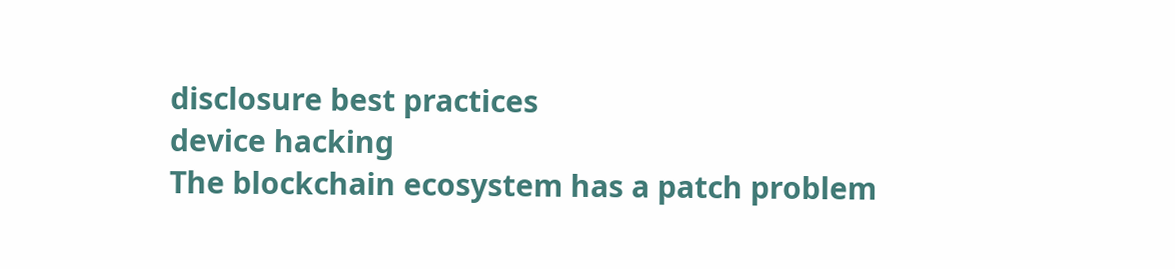disclosure best practices
device hacking
The blockchain ecosystem has a patch problem